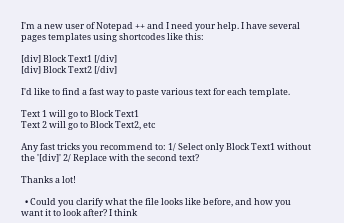I'm a new user of Notepad ++ and I need your help. I have several pages templates using shortcodes like this:

[div] Block Text1 [/div]
[div] Block Text2 [/div]

I'd like to find a fast way to paste various text for each template.

Text 1 will go to Block Text1
Text 2 will go to Block Text2, etc

Any fast tricks you recommend to: 1/ Select only Block Text1 without the '[div]' 2/ Replace with the second text?

Thanks a lot!

  • Could you clarify what the file looks like before, and how you want it to look after? I think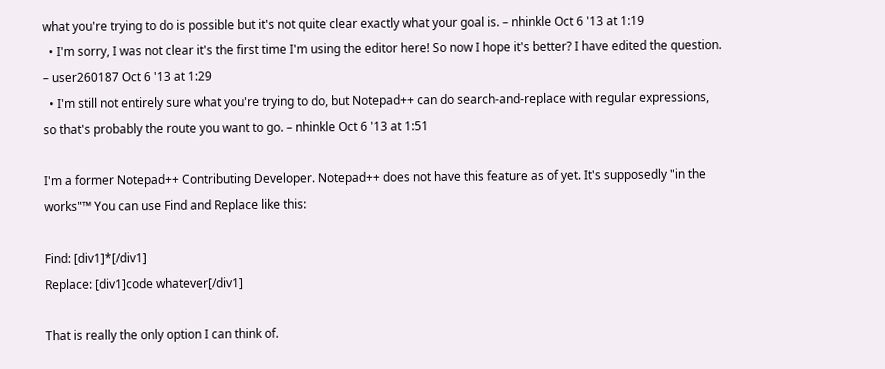what you're trying to do is possible but it's not quite clear exactly what your goal is. – nhinkle Oct 6 '13 at 1:19
  • I'm sorry, I was not clear it's the first time I'm using the editor here! So now I hope it's better? I have edited the question. – user260187 Oct 6 '13 at 1:29
  • I'm still not entirely sure what you're trying to do, but Notepad++ can do search-and-replace with regular expressions, so that's probably the route you want to go. – nhinkle Oct 6 '13 at 1:51

I'm a former Notepad++ Contributing Developer. Notepad++ does not have this feature as of yet. It's supposedly "in the works"™ You can use Find and Replace like this:

Find: [div1]*[/div1]
Replace: [div1]code whatever[/div1]

That is really the only option I can think of.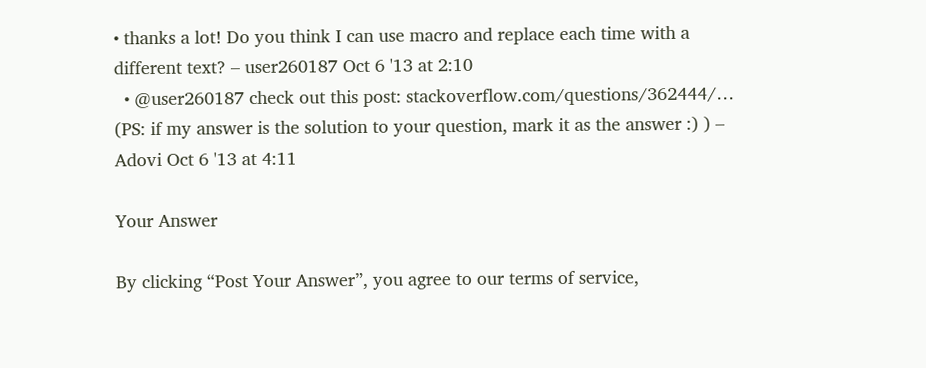• thanks a lot! Do you think I can use macro and replace each time with a different text? – user260187 Oct 6 '13 at 2:10
  • @user260187 check out this post: stackoverflow.com/questions/362444/… (PS: if my answer is the solution to your question, mark it as the answer :) ) – Adovi Oct 6 '13 at 4:11

Your Answer

By clicking “Post Your Answer”, you agree to our terms of service,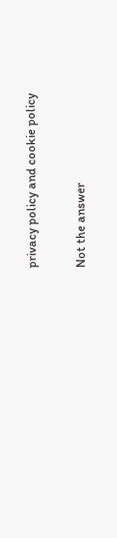privacy policy and cookie policy

Not the answer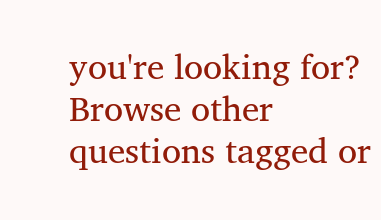you're looking for? Browse other questions tagged or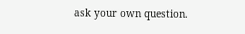ask your own question.